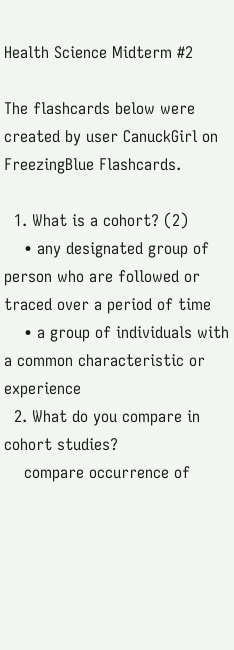Health Science Midterm #2

The flashcards below were created by user CanuckGirl on FreezingBlue Flashcards.

  1. What is a cohort? (2)
    • any designated group of person who are followed or traced over a period of time
    • a group of individuals with a common characteristic or experience
  2. What do you compare in cohort studies?
    compare occurrence of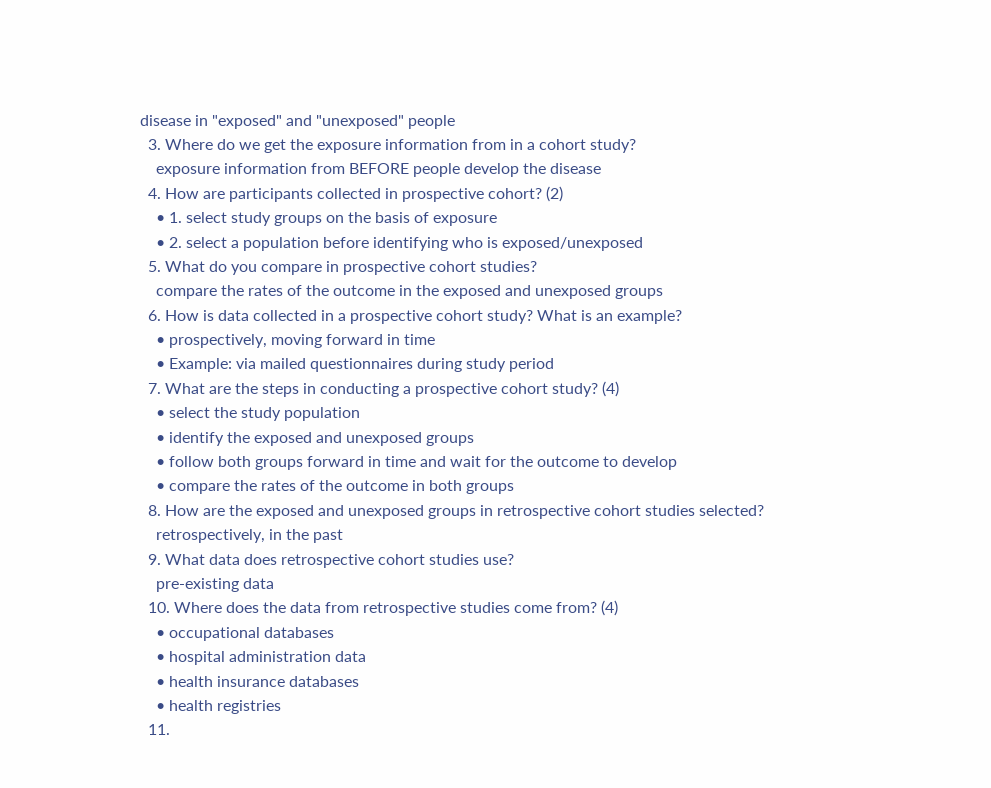disease in "exposed" and "unexposed" people
  3. Where do we get the exposure information from in a cohort study?
    exposure information from BEFORE people develop the disease
  4. How are participants collected in prospective cohort? (2)
    • 1. select study groups on the basis of exposure
    • 2. select a population before identifying who is exposed/unexposed
  5. What do you compare in prospective cohort studies?
    compare the rates of the outcome in the exposed and unexposed groups
  6. How is data collected in a prospective cohort study? What is an example?
    • prospectively, moving forward in time
    • Example: via mailed questionnaires during study period
  7. What are the steps in conducting a prospective cohort study? (4)
    • select the study population
    • identify the exposed and unexposed groups
    • follow both groups forward in time and wait for the outcome to develop
    • compare the rates of the outcome in both groups
  8. How are the exposed and unexposed groups in retrospective cohort studies selected?
    retrospectively, in the past
  9. What data does retrospective cohort studies use?
    pre-existing data
  10. Where does the data from retrospective studies come from? (4)
    • occupational databases
    • hospital administration data
    • health insurance databases
    • health registries
  11.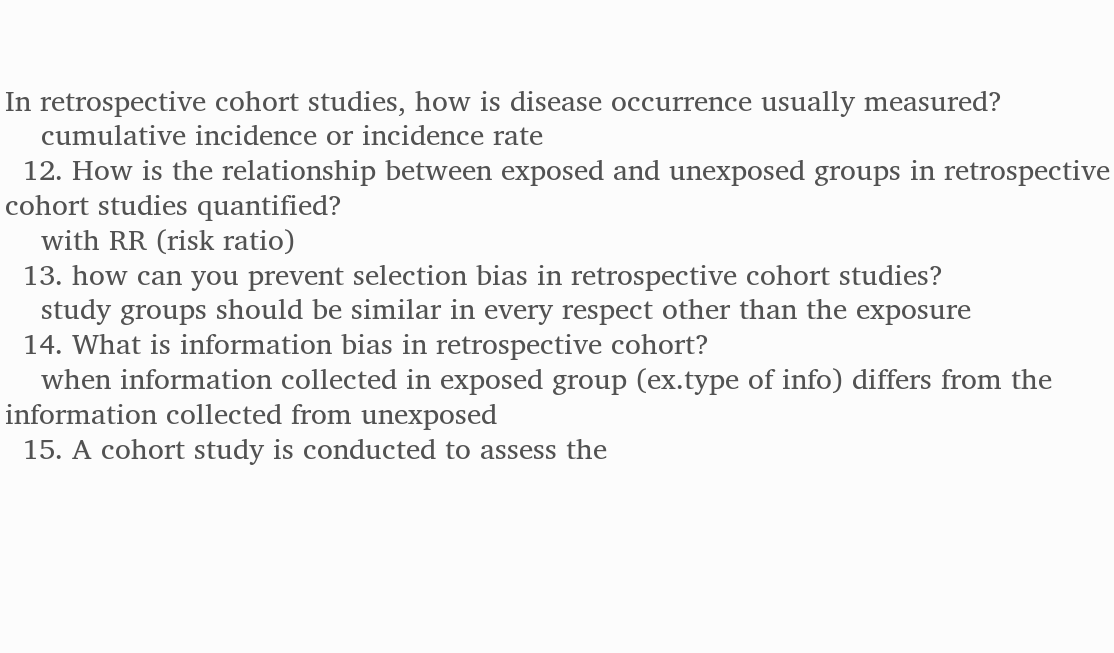In retrospective cohort studies, how is disease occurrence usually measured?
    cumulative incidence or incidence rate
  12. How is the relationship between exposed and unexposed groups in retrospective cohort studies quantified?
    with RR (risk ratio)
  13. how can you prevent selection bias in retrospective cohort studies?
    study groups should be similar in every respect other than the exposure
  14. What is information bias in retrospective cohort?
    when information collected in exposed group (ex.type of info) differs from the information collected from unexposed
  15. A cohort study is conducted to assess the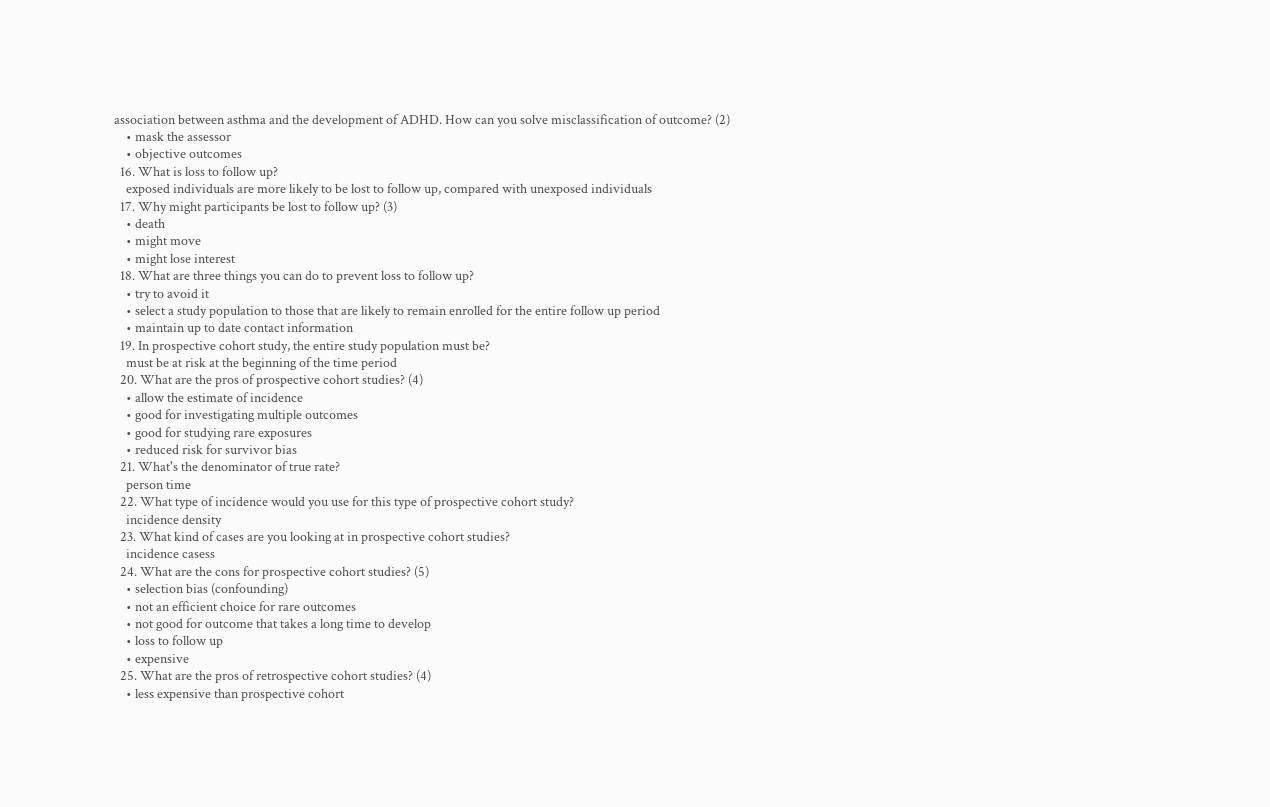association between asthma and the development of ADHD. How can you solve misclassification of outcome? (2)
    • mask the assessor
    • objective outcomes
  16. What is loss to follow up?
    exposed individuals are more likely to be lost to follow up, compared with unexposed individuals
  17. Why might participants be lost to follow up? (3)
    • death
    • might move
    • might lose interest
  18. What are three things you can do to prevent loss to follow up?
    • try to avoid it
    • select a study population to those that are likely to remain enrolled for the entire follow up period
    • maintain up to date contact information
  19. In prospective cohort study, the entire study population must be?
    must be at risk at the beginning of the time period
  20. What are the pros of prospective cohort studies? (4)
    • allow the estimate of incidence
    • good for investigating multiple outcomes
    • good for studying rare exposures
    • reduced risk for survivor bias
  21. What's the denominator of true rate?
    person time
  22. What type of incidence would you use for this type of prospective cohort study?
    incidence density
  23. What kind of cases are you looking at in prospective cohort studies?
    incidence casess
  24. What are the cons for prospective cohort studies? (5)
    • selection bias (confounding)
    • not an efficient choice for rare outcomes
    • not good for outcome that takes a long time to develop
    • loss to follow up
    • expensive
  25. What are the pros of retrospective cohort studies? (4)
    • less expensive than prospective cohort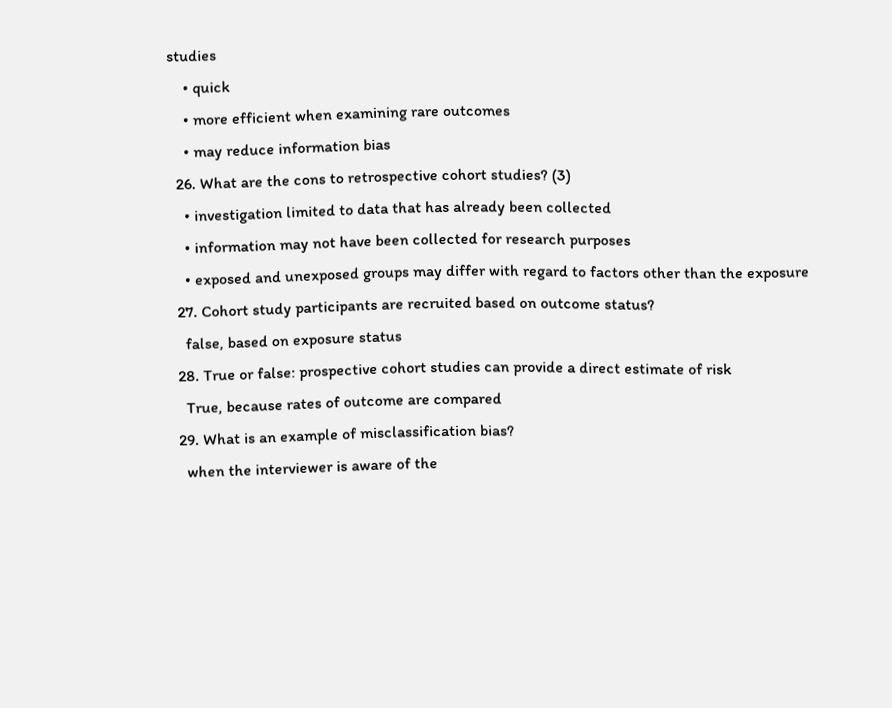studies
    • quick
    • more efficient when examining rare outcomes
    • may reduce information bias
  26. What are the cons to retrospective cohort studies? (3)
    • investigation limited to data that has already been collected
    • information may not have been collected for research purposes
    • exposed and unexposed groups may differ with regard to factors other than the exposure
  27. Cohort study participants are recruited based on outcome status?
    false, based on exposure status
  28. True or false: prospective cohort studies can provide a direct estimate of risk
    True, because rates of outcome are compared
  29. What is an example of misclassification bias?
    when the interviewer is aware of the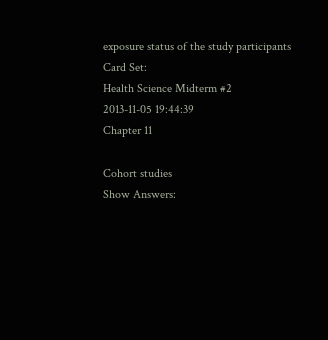exposure status of the study participants
Card Set:
Health Science Midterm #2
2013-11-05 19:44:39
Chapter 11

Cohort studies
Show Answers: